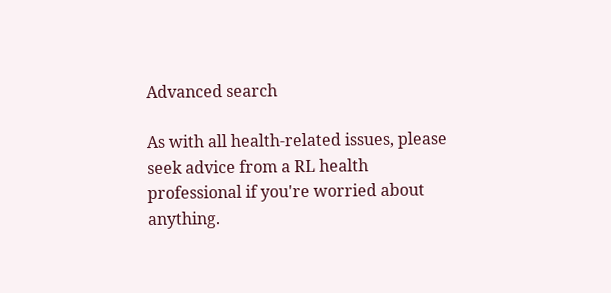Advanced search

As with all health-related issues, please seek advice from a RL health professional if you're worried about anything.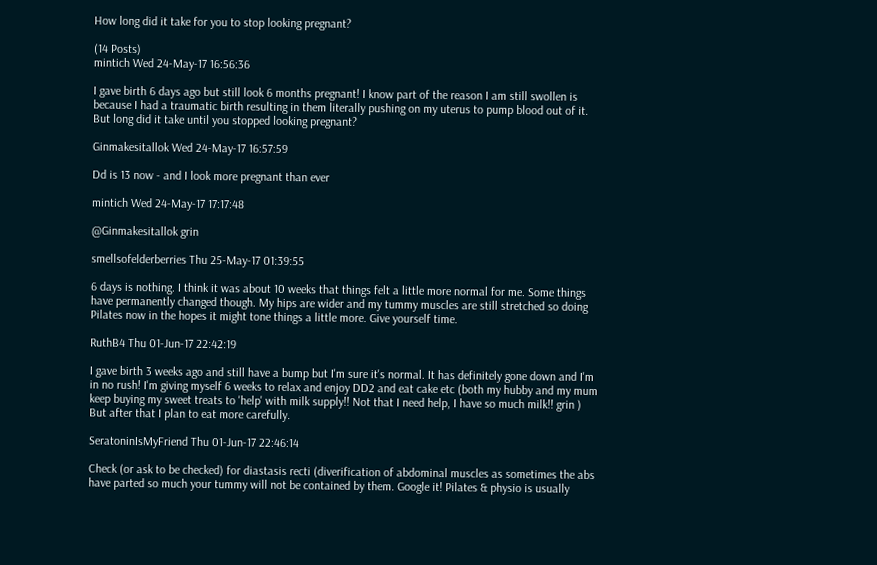How long did it take for you to stop looking pregnant?

(14 Posts)
mintich Wed 24-May-17 16:56:36

I gave birth 6 days ago but still look 6 months pregnant! I know part of the reason I am still swollen is because I had a traumatic birth resulting in them literally pushing on my uterus to pump blood out of it.
But long did it take until you stopped looking pregnant?

Ginmakesitallok Wed 24-May-17 16:57:59

Dd is 13 now - and I look more pregnant than ever

mintich Wed 24-May-17 17:17:48

@Ginmakesitallok grin

smellsofelderberries Thu 25-May-17 01:39:55

6 days is nothing. I think it was about 10 weeks that things felt a little more normal for me. Some things have permanently changed though. My hips are wider and my tummy muscles are still stretched so doing Pilates now in the hopes it might tone things a little more. Give yourself time.

RuthB4 Thu 01-Jun-17 22:42:19

I gave birth 3 weeks ago and still have a bump but I'm sure it's normal. It has definitely gone down and I'm in no rush! I'm giving myself 6 weeks to relax and enjoy DD2 and eat cake etc (both my hubby and my mum keep buying my sweet treats to 'help' with milk supply!! Not that I need help, I have so much milk!! grin ) But after that I plan to eat more carefully.

SeratoninIsMyFriend Thu 01-Jun-17 22:46:14

Check (or ask to be checked) for diastasis recti (diverification of abdominal muscles as sometimes the abs have parted so much your tummy will not be contained by them. Google it! Pilates & physio is usually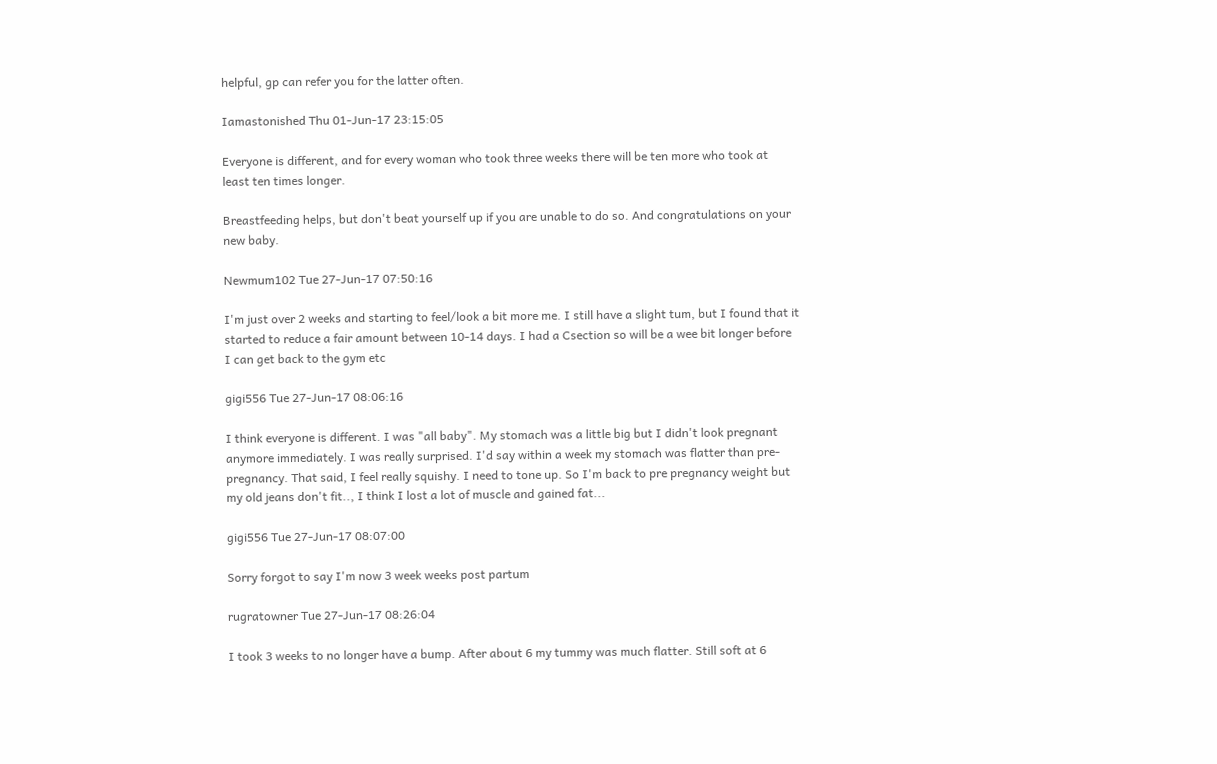helpful, gp can refer you for the latter often.

Iamastonished Thu 01-Jun-17 23:15:05

Everyone is different, and for every woman who took three weeks there will be ten more who took at least ten times longer.

Breastfeeding helps, but don't beat yourself up if you are unable to do so. And congratulations on your new baby.

Newmum102 Tue 27-Jun-17 07:50:16

I'm just over 2 weeks and starting to feel/look a bit more me. I still have a slight tum, but I found that it started to reduce a fair amount between 10-14 days. I had a Csection so will be a wee bit longer before I can get back to the gym etc

gigi556 Tue 27-Jun-17 08:06:16

I think everyone is different. I was "all baby". My stomach was a little big but I didn't look pregnant anymore immediately. I was really surprised. I'd say within a week my stomach was flatter than pre-pregnancy. That said, I feel really squishy. I need to tone up. So I'm back to pre pregnancy weight but my old jeans don't fit.., I think I lost a lot of muscle and gained fat...

gigi556 Tue 27-Jun-17 08:07:00

Sorry forgot to say I'm now 3 week weeks post partum

rugratowner Tue 27-Jun-17 08:26:04

I took 3 weeks to no longer have a bump. After about 6 my tummy was much flatter. Still soft at 6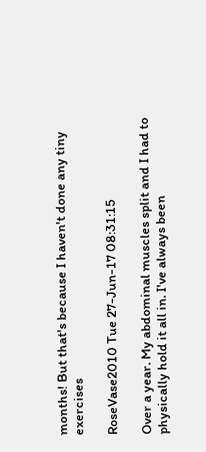months! But that's because I haven't done any tiny exercises

RoseVase2010 Tue 27-Jun-17 08:31:15

Over a year. My abdominal muscles split and I had to physically hold it all in. I've always been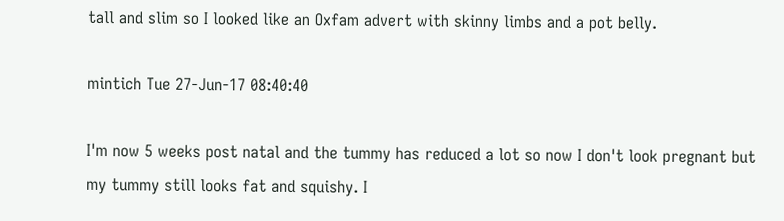tall and slim so I looked like an Oxfam advert with skinny limbs and a pot belly.

mintich Tue 27-Jun-17 08:40:40

I'm now 5 weeks post natal and the tummy has reduced a lot so now I don't look pregnant but my tummy still looks fat and squishy. I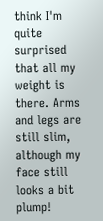think I'm quite surprised that all my weight is there. Arms and legs are still slim, although my face still looks a bit plump!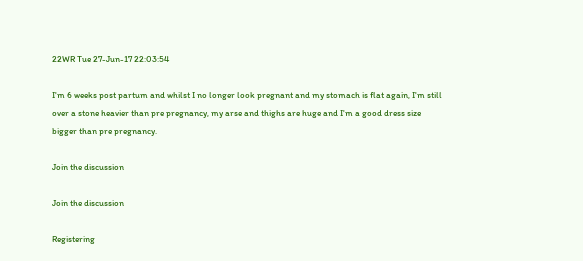22WR Tue 27-Jun-17 22:03:54

I'm 6 weeks post partum and whilst I no longer look pregnant and my stomach is flat again, I'm still over a stone heavier than pre pregnancy, my arse and thighs are huge and I'm a good dress size bigger than pre pregnancy.

Join the discussion

Join the discussion

Registering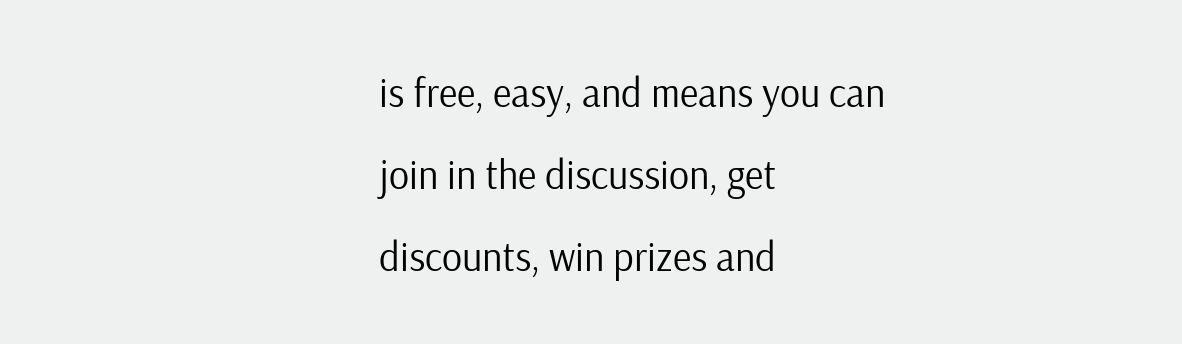is free, easy, and means you can join in the discussion, get discounts, win prizes and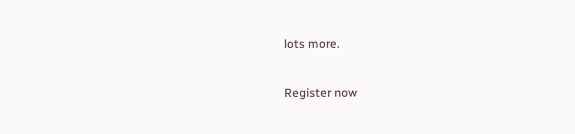lots more.

Register now